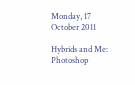Monday, 17 October 2011

Hybrids and Me: Photoshop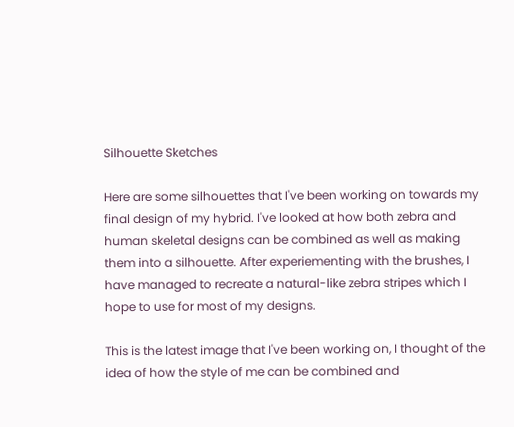Silhouette Sketches

Here are some silhouettes that I've been working on towards my final design of my hybrid. I've looked at how both zebra and human skeletal designs can be combined as well as making them into a silhouette. After experiementing with the brushes, I have managed to recreate a natural-like zebra stripes which I hope to use for most of my designs.

This is the latest image that I've been working on, I thought of the idea of how the style of me can be combined and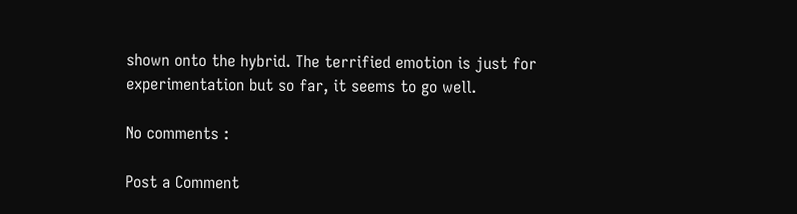shown onto the hybrid. The terrified emotion is just for experimentation but so far, it seems to go well.

No comments :

Post a Comment